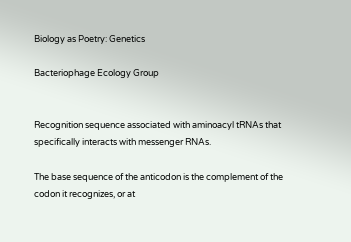Biology as Poetry: Genetics

Bacteriophage Ecology Group


Recognition sequence associated with aminoacyl tRNAs that specifically interacts with messenger RNAs.

The base sequence of the anticodon is the complement of the codon it recognizes, or at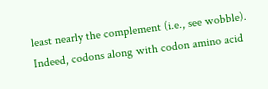least nearly the complement (i.e., see wobble). Indeed, codons along with codon amino acid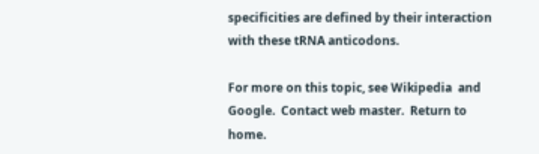specificities are defined by their interaction with these tRNA anticodons.

For more on this topic, see Wikipedia  and Google.  Contact web master.  Return to home.